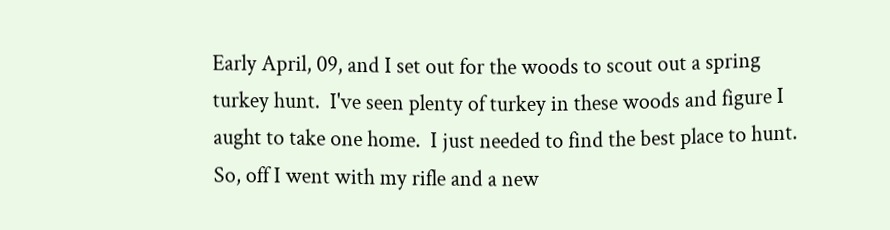Early April, 09, and I set out for the woods to scout out a spring turkey hunt.  I've seen plenty of turkey in these woods and figure I aught to take one home.  I just needed to find the best place to hunt.  So, off I went with my rifle and a new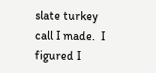slate turkey call I made.  I figured I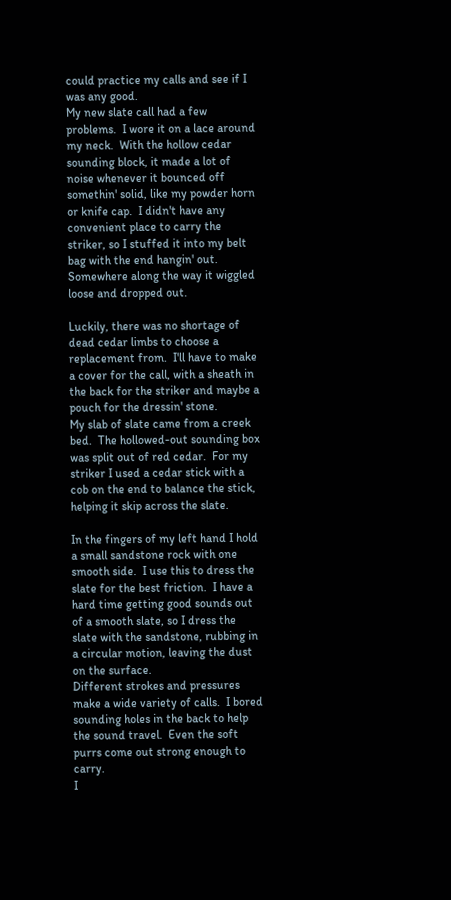could practice my calls and see if I was any good.
My new slate call had a few problems.  I wore it on a lace around my neck.  With the hollow cedar sounding block, it made a lot of noise whenever it bounced off somethin' solid, like my powder horn or knife cap.  I didn't have any convenient place to carry the striker, so I stuffed it into my belt bag with the end hangin' out.  Somewhere along the way it wiggled loose and dropped out.

Luckily, there was no shortage of dead cedar limbs to choose a replacement from.  I'll have to make a cover for the call, with a sheath in the back for the striker and maybe a pouch for the dressin' stone.
My slab of slate came from a creek bed.  The hollowed-out sounding box was split out of red cedar.  For my striker I used a cedar stick with a cob on the end to balance the stick, helping it skip across the slate.

In the fingers of my left hand I hold a small sandstone rock with one smooth side.  I use this to dress the slate for the best friction.  I have a hard time getting good sounds out of a smooth slate, so I dress the slate with the sandstone, rubbing in a circular motion, leaving the dust on the surface.
Different strokes and pressures make a wide variety of calls.  I bored sounding holes in the back to help the sound travel.  Even the soft purrs come out strong enough to carry.
I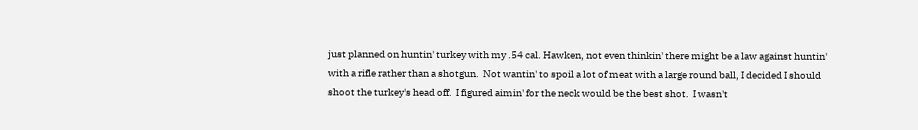just planned on huntin' turkey with my .54 cal. Hawken, not even thinkin' there might be a law against huntin' with a rifle rather than a shotgun.  Not wantin' to spoil a lot of meat with a large round ball, I decided I should shoot the turkey's head off.  I figured aimin' for the neck would be the best shot.  I wasn't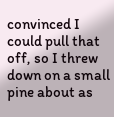convinced I could pull that off, so I threw down on a small pine about as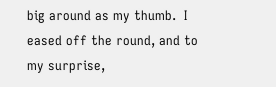big around as my thumb.  I eased off the round, and to my surprise,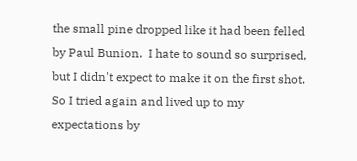the small pine dropped like it had been felled by Paul Bunion.  I hate to sound so surprised, but I didn't expect to make it on the first shot.  So I tried again and lived up to my expectations by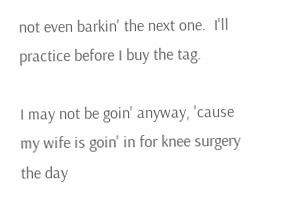not even barkin' the next one.  I'll practice before I buy the tag.

I may not be goin' anyway, 'cause my wife is goin' in for knee surgery the day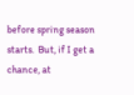before spring season starts.  But, if I get a chance, at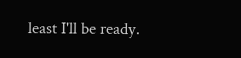least I'll be ready.